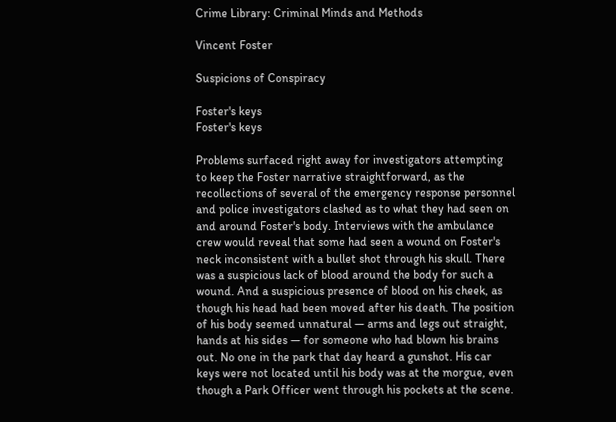Crime Library: Criminal Minds and Methods

Vincent Foster

Suspicions of Conspiracy

Foster's keys
Foster's keys

Problems surfaced right away for investigators attempting to keep the Foster narrative straightforward, as the recollections of several of the emergency response personnel and police investigators clashed as to what they had seen on and around Foster's body. Interviews with the ambulance crew would reveal that some had seen a wound on Foster's neck inconsistent with a bullet shot through his skull. There was a suspicious lack of blood around the body for such a wound. And a suspicious presence of blood on his cheek, as though his head had been moved after his death. The position of his body seemed unnatural — arms and legs out straight, hands at his sides — for someone who had blown his brains out. No one in the park that day heard a gunshot. His car keys were not located until his body was at the morgue, even though a Park Officer went through his pockets at the scene.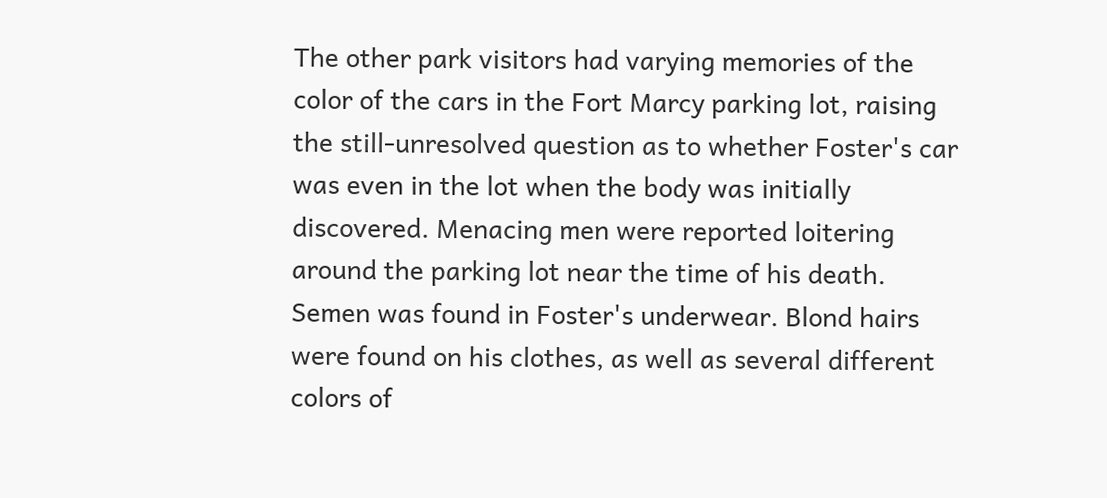The other park visitors had varying memories of the color of the cars in the Fort Marcy parking lot, raising the still-unresolved question as to whether Foster's car was even in the lot when the body was initially discovered. Menacing men were reported loitering around the parking lot near the time of his death. Semen was found in Foster's underwear. Blond hairs were found on his clothes, as well as several different colors of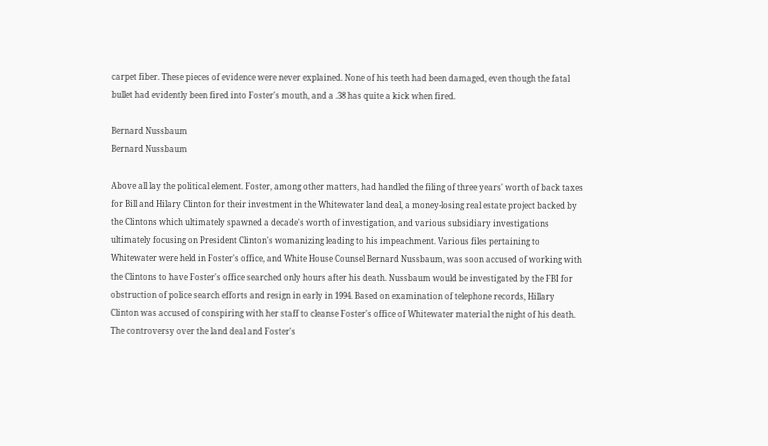carpet fiber. These pieces of evidence were never explained. None of his teeth had been damaged, even though the fatal bullet had evidently been fired into Foster's mouth, and a .38 has quite a kick when fired.

Bernard Nussbaum
Bernard Nussbaum

Above all lay the political element. Foster, among other matters, had handled the filing of three years' worth of back taxes for Bill and Hilary Clinton for their investment in the Whitewater land deal, a money-losing real estate project backed by the Clintons which ultimately spawned a decade's worth of investigation, and various subsidiary investigations ultimately focusing on President Clinton's womanizing leading to his impeachment. Various files pertaining to Whitewater were held in Foster's office, and White House Counsel Bernard Nussbaum, was soon accused of working with the Clintons to have Foster's office searched only hours after his death. Nussbaum would be investigated by the FBI for obstruction of police search efforts and resign in early in 1994. Based on examination of telephone records, Hillary Clinton was accused of conspiring with her staff to cleanse Foster's office of Whitewater material the night of his death. The controversy over the land deal and Foster's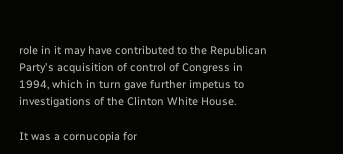role in it may have contributed to the Republican Party's acquisition of control of Congress in 1994, which in turn gave further impetus to investigations of the Clinton White House.

It was a cornucopia for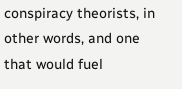conspiracy theorists, in other words, and one that would fuel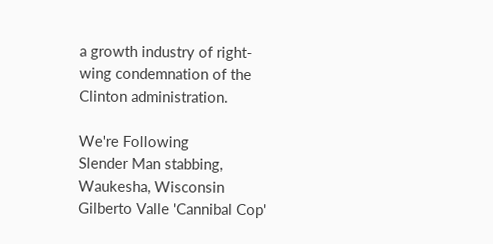a growth industry of right-wing condemnation of the Clinton administration.

We're Following
Slender Man stabbing, Waukesha, Wisconsin
Gilberto Valle 'Cannibal Cop'